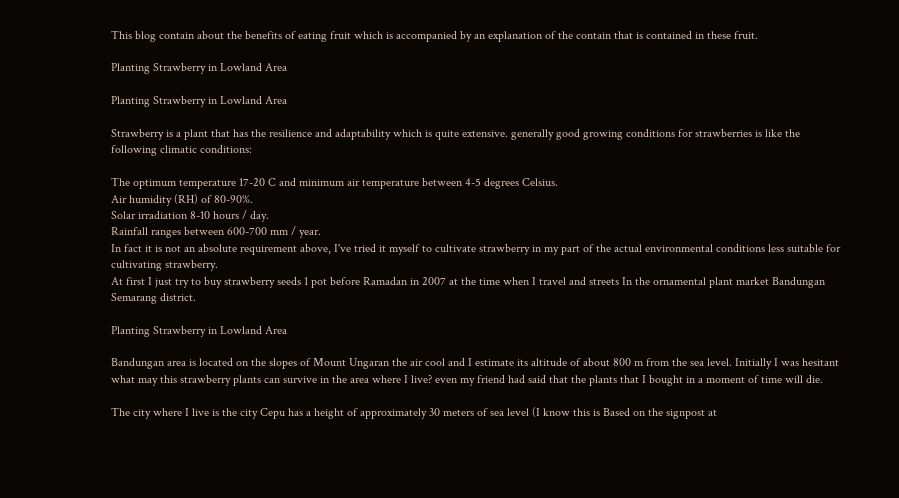This blog contain about the benefits of eating fruit which is accompanied by an explanation of the contain that is contained in these fruit.

Planting Strawberry in Lowland Area

Planting Strawberry in Lowland Area

Strawberry is a plant that has the resilience and adaptability which is quite extensive. generally good growing conditions for strawberries is like the following climatic conditions:

The optimum temperature 17-20 C and minimum air temperature between 4-5 degrees Celsius.
Air humidity (RH) of 80-90%.
Solar irradiation 8-10 hours / day.
Rainfall ranges between 600-700 mm / year.
In fact it is not an absolute requirement above, I've tried it myself to cultivate strawberry in my part of the actual environmental conditions less suitable for cultivating strawberry.
At first I just try to buy strawberry seeds 1 pot before Ramadan in 2007 at the time when I travel and streets In the ornamental plant market Bandungan Semarang district.

Planting Strawberry in Lowland Area

Bandungan area is located on the slopes of Mount Ungaran the air cool and I estimate its altitude of about 800 m from the sea level. Initially I was hesitant what may this strawberry plants can survive in the area where I live? even my friend had said that the plants that I bought in a moment of time will die.

The city where I live is the city Cepu has a height of approximately 30 meters of sea level (I know this is Based on the signpost at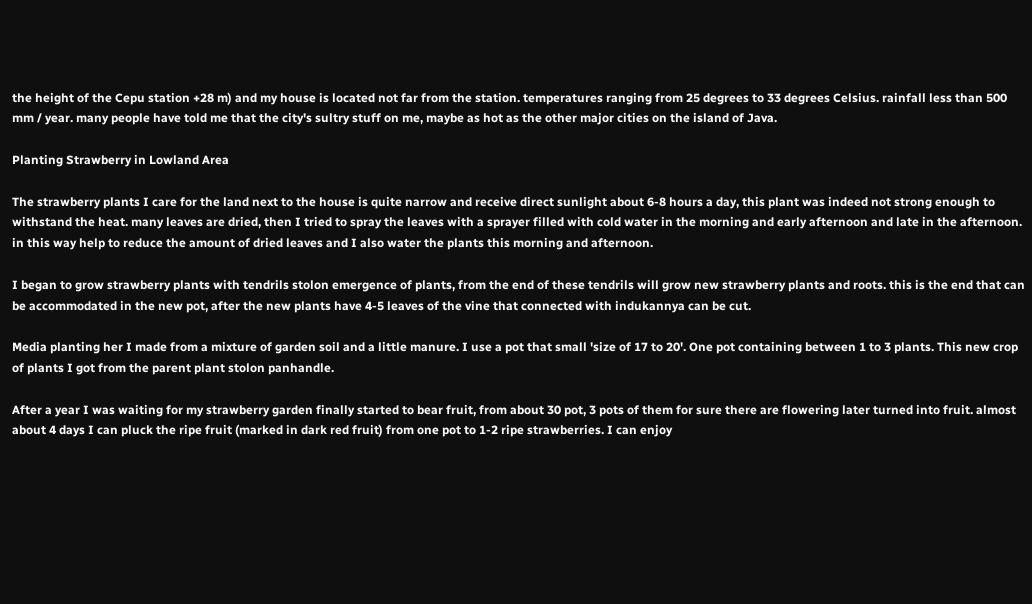the height of the Cepu station +28 m) and my house is located not far from the station. temperatures ranging from 25 degrees to 33 degrees Celsius. rainfall less than 500 mm / year. many people have told me that the city's sultry stuff on me, maybe as hot as the other major cities on the island of Java.

Planting Strawberry in Lowland Area

The strawberry plants I care for the land next to the house is quite narrow and receive direct sunlight about 6-8 hours a day, this plant was indeed not strong enough to withstand the heat. many leaves are dried, then I tried to spray the leaves with a sprayer filled with cold water in the morning and early afternoon and late in the afternoon. in this way help to reduce the amount of dried leaves and I also water the plants this morning and afternoon.

I began to grow strawberry plants with tendrils stolon emergence of plants, from the end of these tendrils will grow new strawberry plants and roots. this is the end that can be accommodated in the new pot, after the new plants have 4-5 leaves of the vine that connected with indukannya can be cut.

Media planting her I made from a mixture of garden soil and a little manure. I use a pot that small 'size of 17 to 20'. One pot containing between 1 to 3 plants. This new crop of plants I got from the parent plant stolon panhandle.

After a year I was waiting for my strawberry garden finally started to bear fruit, from about 30 pot, 3 pots of them for sure there are flowering later turned into fruit. almost about 4 days I can pluck the ripe fruit (marked in dark red fruit) from one pot to 1-2 ripe strawberries. I can enjoy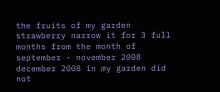the fruits of my garden strawberry narrow it for 3 full months from the month of september - november 2008 december 2008 in my garden did not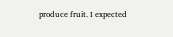produce fruit. I expected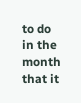to do in the month that it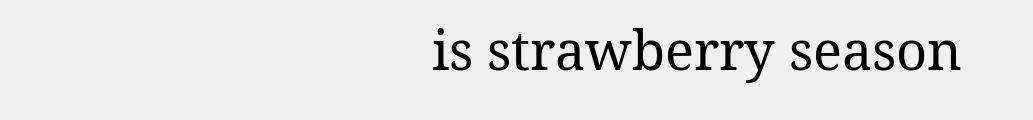is strawberry season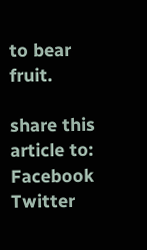to bear fruit.

share this article to: Facebook Twitter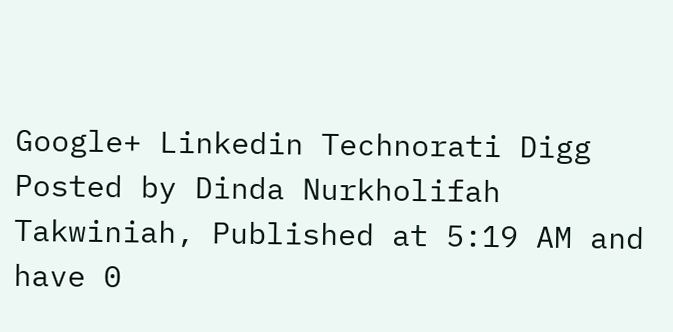Google+ Linkedin Technorati Digg
Posted by Dinda Nurkholifah Takwiniah, Published at 5:19 AM and have 0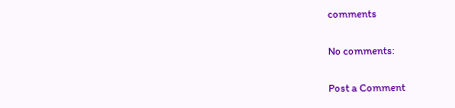comments

No comments:

Post a Comment